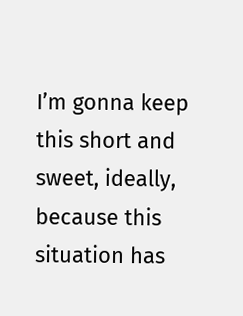I’m gonna keep this short and sweet, ideally, because this situation has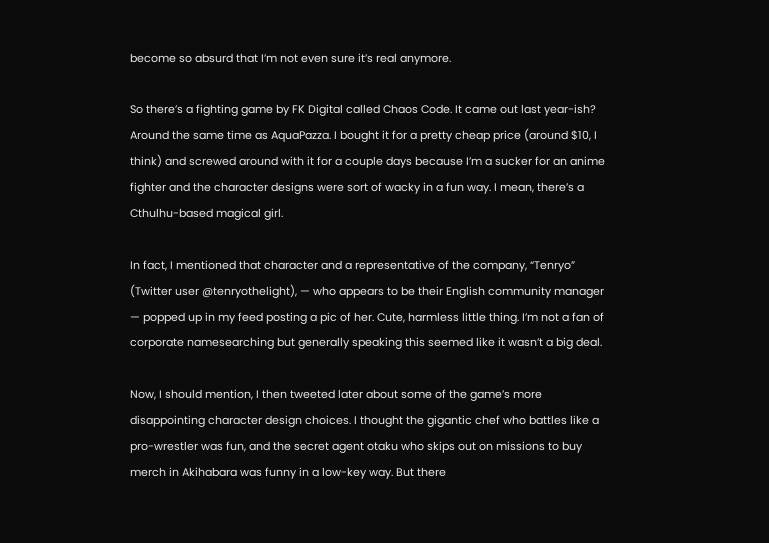become so absurd that I’m not even sure it’s real anymore.

So there’s a fighting game by FK Digital called Chaos Code. It came out last year-ish? Around the same time as AquaPazza. I bought it for a pretty cheap price (around $10, I think) and screwed around with it for a couple days because I’m a sucker for an anime fighter and the character designs were sort of wacky in a fun way. I mean, there’s a Cthulhu-based magical girl.

In fact, I mentioned that character and a representative of the company, “Tenryo” (Twitter user @tenryothelight), — who appears to be their English community manager — popped up in my feed posting a pic of her. Cute, harmless little thing. I’m not a fan of corporate namesearching but generally speaking this seemed like it wasn’t a big deal.

Now, I should mention, I then tweeted later about some of the game’s more disappointing character design choices. I thought the gigantic chef who battles like a pro-wrestler was fun, and the secret agent otaku who skips out on missions to buy merch in Akihabara was funny in a low-key way. But there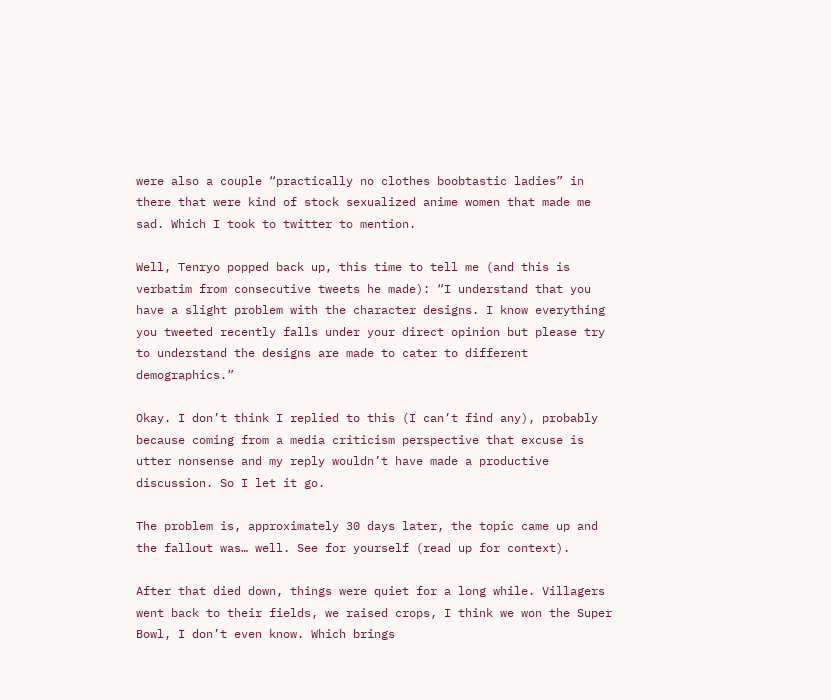were also a couple “practically no clothes boobtastic ladies” in there that were kind of stock sexualized anime women that made me sad. Which I took to twitter to mention.

Well, Tenryo popped back up, this time to tell me (and this is verbatim from consecutive tweets he made): “I understand that you have a slight problem with the character designs. I know everything you tweeted recently falls under your direct opinion but please try to understand the designs are made to cater to different demographics.”

Okay. I don’t think I replied to this (I can’t find any), probably because coming from a media criticism perspective that excuse is utter nonsense and my reply wouldn’t have made a productive discussion. So I let it go.

The problem is, approximately 30 days later, the topic came up and the fallout was… well. See for yourself (read up for context).

After that died down, things were quiet for a long while. Villagers went back to their fields, we raised crops, I think we won the Super Bowl, I don’t even know. Which brings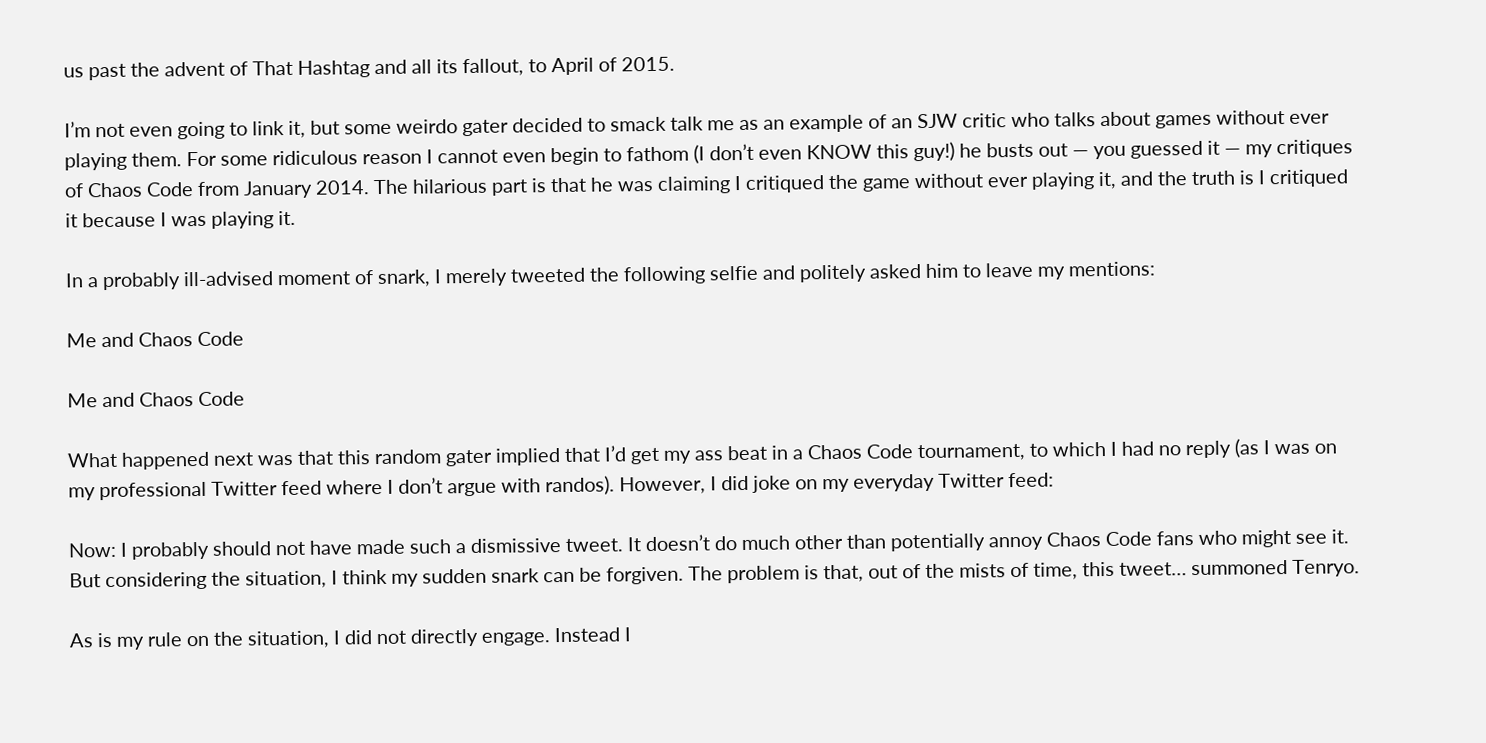us past the advent of That Hashtag and all its fallout, to April of 2015.

I’m not even going to link it, but some weirdo gater decided to smack talk me as an example of an SJW critic who talks about games without ever playing them. For some ridiculous reason I cannot even begin to fathom (I don’t even KNOW this guy!) he busts out — you guessed it — my critiques of Chaos Code from January 2014. The hilarious part is that he was claiming I critiqued the game without ever playing it, and the truth is I critiqued it because I was playing it.

In a probably ill-advised moment of snark, I merely tweeted the following selfie and politely asked him to leave my mentions:

Me and Chaos Code

Me and Chaos Code

What happened next was that this random gater implied that I’d get my ass beat in a Chaos Code tournament, to which I had no reply (as I was on my professional Twitter feed where I don’t argue with randos). However, I did joke on my everyday Twitter feed:

Now: I probably should not have made such a dismissive tweet. It doesn’t do much other than potentially annoy Chaos Code fans who might see it. But considering the situation, I think my sudden snark can be forgiven. The problem is that, out of the mists of time, this tweet… summoned Tenryo.

As is my rule on the situation, I did not directly engage. Instead I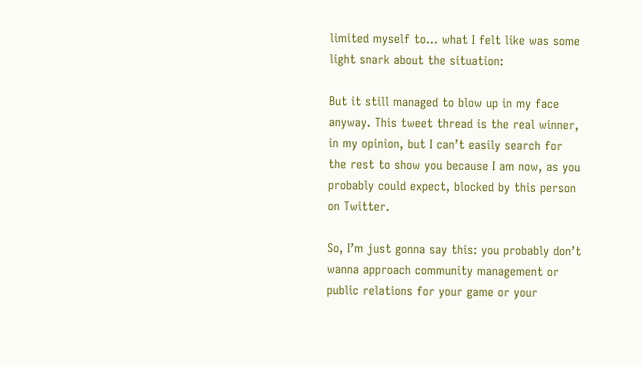limited myself to… what I felt like was some light snark about the situation:

But it still managed to blow up in my face anyway. This tweet thread is the real winner, in my opinion, but I can’t easily search for the rest to show you because I am now, as you probably could expect, blocked by this person on Twitter.

So, I’m just gonna say this: you probably don’t wanna approach community management or public relations for your game or your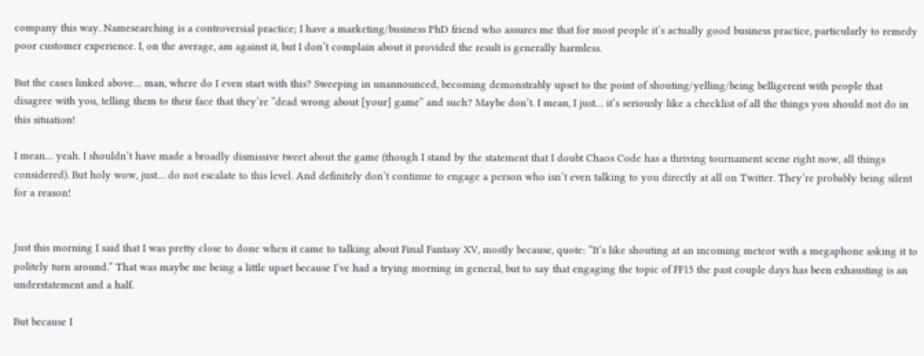company this way. Namesearching is a controversial practice; I have a marketing/business PhD friend who assures me that for most people it’s actually good business practice, particularly to remedy poor customer experience. I, on the average, am against it, but I don’t complain about it provided the result is generally harmless.

But the cases linked above… man, where do I even start with this? Sweeping in unannounced, becoming demonstrably upset to the point of shouting/yelling/being belligerent with people that disagree with you, telling them to their face that they’re “dead wrong about [your] game” and such? Maybe don’t. I mean, I just… it’s seriously like a checklist of all the things you should not do in this situation!

I mean… yeah. I shouldn’t have made a broadly dismissive tweet about the game (though I stand by the statement that I doubt Chaos Code has a thriving tournament scene right now, all things considered). But holy wow, just… do not escalate to this level. And definitely don’t continue to engage a person who isn’t even talking to you directly at all on Twitter. They’re probably being silent for a reason!


Just this morning I said that I was pretty close to done when it came to talking about Final Fantasy XV, mostly because, quote: “It’s like shouting at an incoming meteor with a megaphone asking it to politely turn around.” That was maybe me being a little upset because I’ve had a trying morning in general, but to say that engaging the topic of FF15 the past couple days has been exhausting is an understatement and a half.

But because I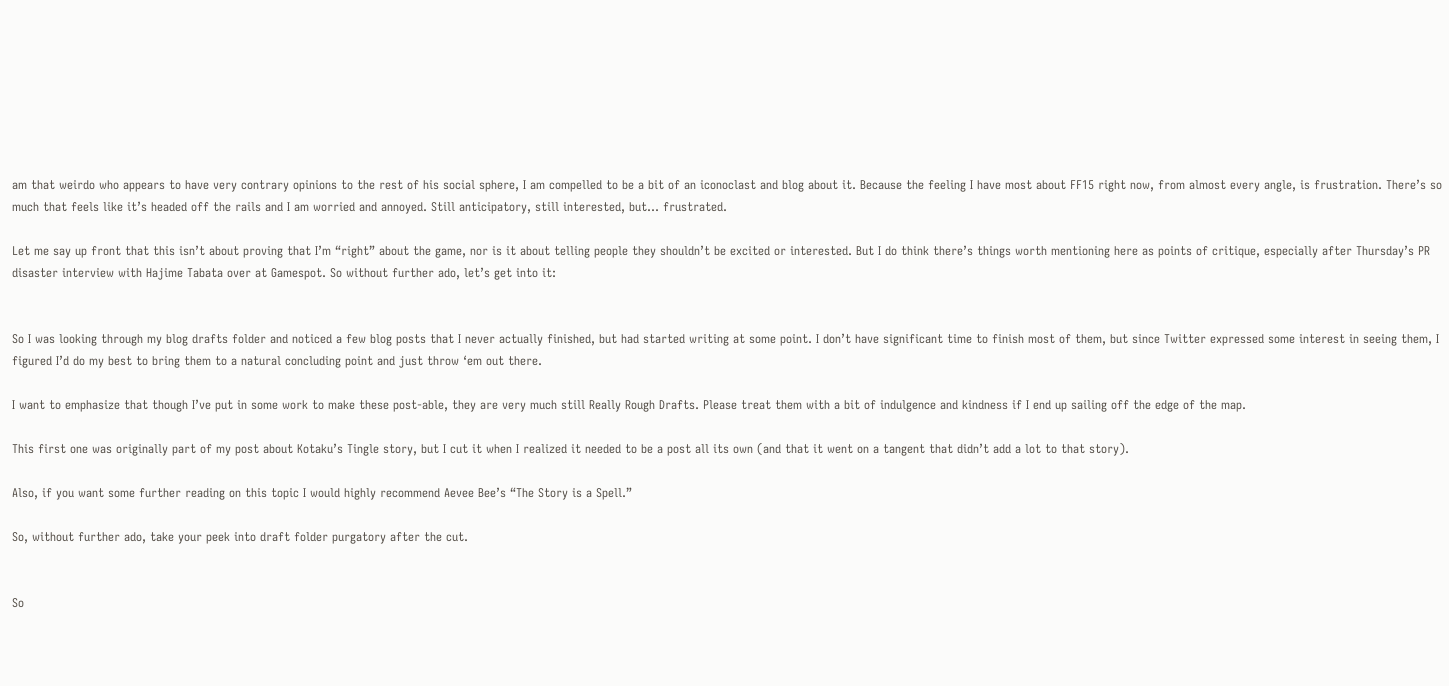am that weirdo who appears to have very contrary opinions to the rest of his social sphere, I am compelled to be a bit of an iconoclast and blog about it. Because the feeling I have most about FF15 right now, from almost every angle, is frustration. There’s so much that feels like it’s headed off the rails and I am worried and annoyed. Still anticipatory, still interested, but… frustrated.

Let me say up front that this isn’t about proving that I’m “right” about the game, nor is it about telling people they shouldn’t be excited or interested. But I do think there’s things worth mentioning here as points of critique, especially after Thursday’s PR disaster interview with Hajime Tabata over at Gamespot. So without further ado, let’s get into it:


So I was looking through my blog drafts folder and noticed a few blog posts that I never actually finished, but had started writing at some point. I don’t have significant time to finish most of them, but since Twitter expressed some interest in seeing them, I figured I’d do my best to bring them to a natural concluding point and just throw ‘em out there.

I want to emphasize that though I’ve put in some work to make these post-able, they are very much still Really Rough Drafts. Please treat them with a bit of indulgence and kindness if I end up sailing off the edge of the map.

This first one was originally part of my post about Kotaku’s Tingle story, but I cut it when I realized it needed to be a post all its own (and that it went on a tangent that didn’t add a lot to that story).

Also, if you want some further reading on this topic I would highly recommend Aevee Bee’s “The Story is a Spell.”

So, without further ado, take your peek into draft folder purgatory after the cut.


So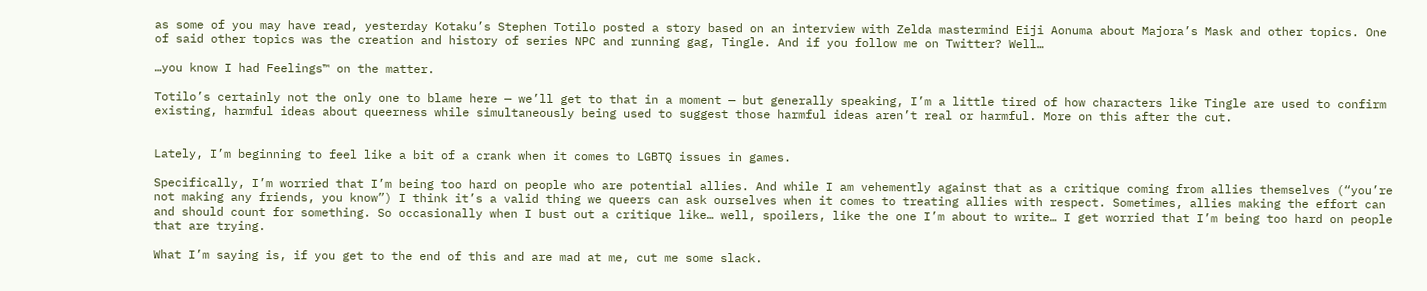as some of you may have read, yesterday Kotaku’s Stephen Totilo posted a story based on an interview with Zelda mastermind Eiji Aonuma about Majora’s Mask and other topics. One of said other topics was the creation and history of series NPC and running gag, Tingle. And if you follow me on Twitter? Well…

…you know I had Feelings™ on the matter.

Totilo’s certainly not the only one to blame here — we’ll get to that in a moment — but generally speaking, I’m a little tired of how characters like Tingle are used to confirm existing, harmful ideas about queerness while simultaneously being used to suggest those harmful ideas aren’t real or harmful. More on this after the cut.


Lately, I’m beginning to feel like a bit of a crank when it comes to LGBTQ issues in games.

Specifically, I’m worried that I’m being too hard on people who are potential allies. And while I am vehemently against that as a critique coming from allies themselves (“you’re not making any friends, you know”) I think it’s a valid thing we queers can ask ourselves when it comes to treating allies with respect. Sometimes, allies making the effort can and should count for something. So occasionally when I bust out a critique like… well, spoilers, like the one I’m about to write… I get worried that I’m being too hard on people that are trying.

What I’m saying is, if you get to the end of this and are mad at me, cut me some slack.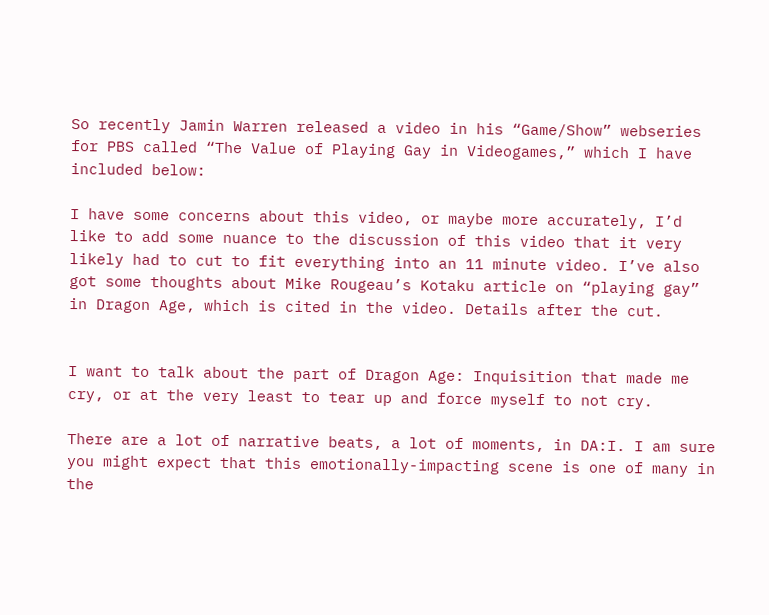So recently Jamin Warren released a video in his “Game/Show” webseries for PBS called “The Value of Playing Gay in Videogames,” which I have included below:

I have some concerns about this video, or maybe more accurately, I’d like to add some nuance to the discussion of this video that it very likely had to cut to fit everything into an 11 minute video. I’ve also got some thoughts about Mike Rougeau’s Kotaku article on “playing gay” in Dragon Age, which is cited in the video. Details after the cut.


I want to talk about the part of Dragon Age: Inquisition that made me cry, or at the very least to tear up and force myself to not cry.

There are a lot of narrative beats, a lot of moments, in DA:I. I am sure you might expect that this emotionally-impacting scene is one of many in the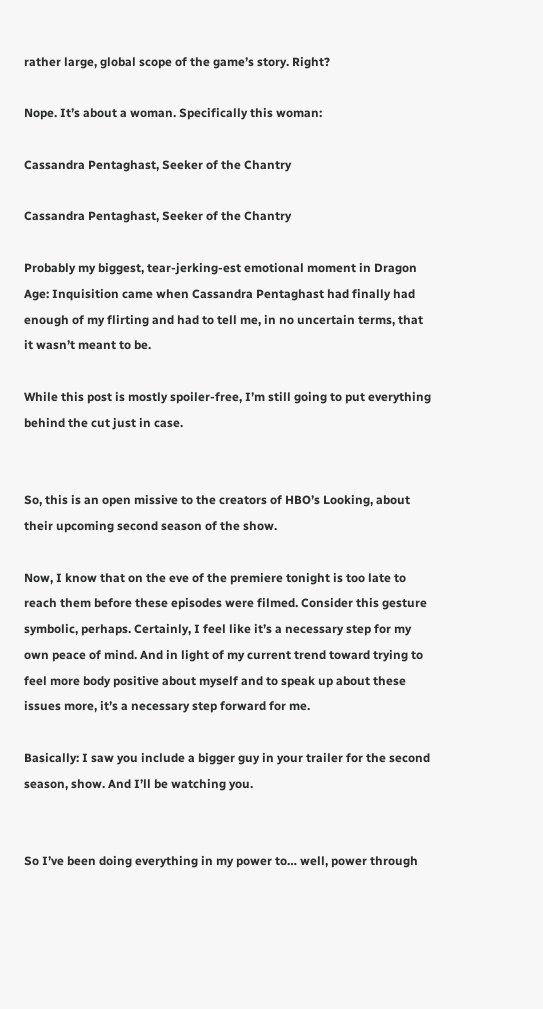rather large, global scope of the game’s story. Right?

Nope. It’s about a woman. Specifically this woman:

Cassandra Pentaghast, Seeker of the Chantry

Cassandra Pentaghast, Seeker of the Chantry

Probably my biggest, tear-jerking-est emotional moment in Dragon Age: Inquisition came when Cassandra Pentaghast had finally had enough of my flirting and had to tell me, in no uncertain terms, that it wasn’t meant to be.

While this post is mostly spoiler-free, I’m still going to put everything behind the cut just in case.


So, this is an open missive to the creators of HBO’s Looking, about their upcoming second season of the show.

Now, I know that on the eve of the premiere tonight is too late to reach them before these episodes were filmed. Consider this gesture symbolic, perhaps. Certainly, I feel like it’s a necessary step for my own peace of mind. And in light of my current trend toward trying to feel more body positive about myself and to speak up about these issues more, it’s a necessary step forward for me.

Basically: I saw you include a bigger guy in your trailer for the second season, show. And I’ll be watching you.


So I’ve been doing everything in my power to… well, power through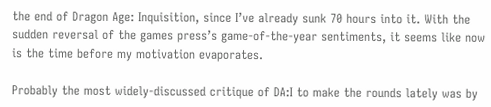the end of Dragon Age: Inquisition, since I’ve already sunk 70 hours into it. With the sudden reversal of the games press’s game-of-the-year sentiments, it seems like now is the time before my motivation evaporates.

Probably the most widely-discussed critique of DA:I to make the rounds lately was by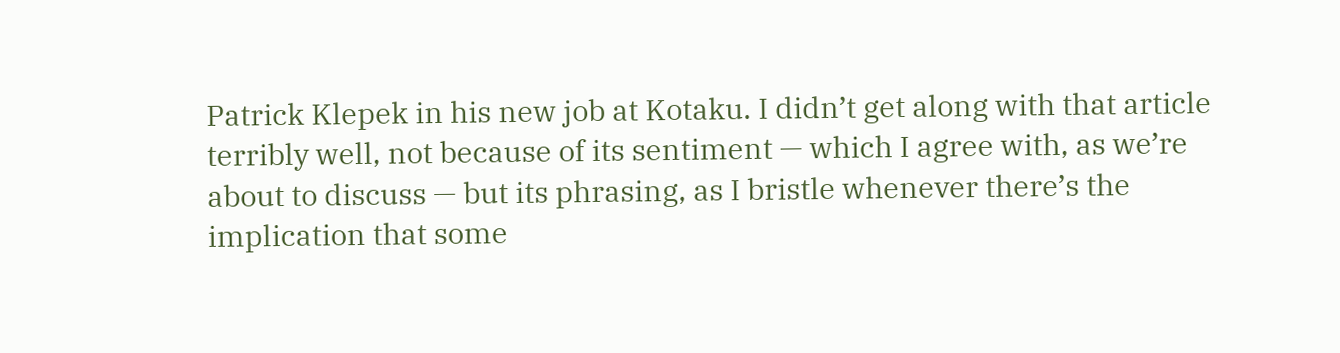Patrick Klepek in his new job at Kotaku. I didn’t get along with that article terribly well, not because of its sentiment — which I agree with, as we’re about to discuss — but its phrasing, as I bristle whenever there’s the implication that some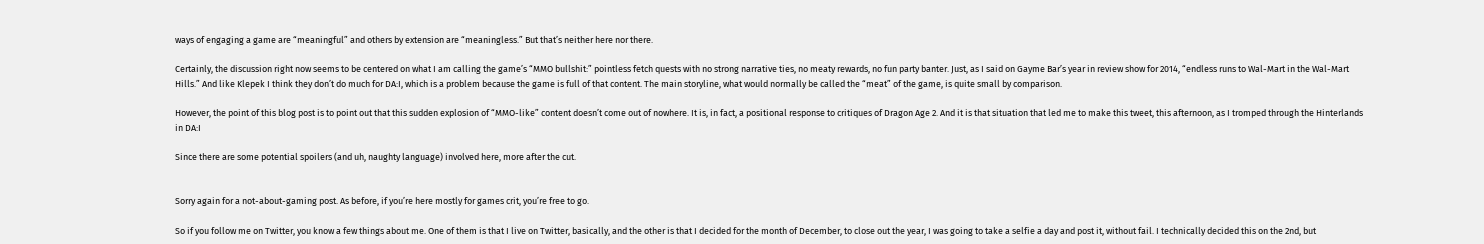ways of engaging a game are “meaningful” and others by extension are “meaningless.” But that’s neither here nor there.

Certainly, the discussion right now seems to be centered on what I am calling the game’s “MMO bullshit:” pointless fetch quests with no strong narrative ties, no meaty rewards, no fun party banter. Just, as I said on Gayme Bar’s year in review show for 2014, “endless runs to Wal-Mart in the Wal-Mart Hills.” And like Klepek I think they don’t do much for DA:I, which is a problem because the game is full of that content. The main storyline, what would normally be called the “meat” of the game, is quite small by comparison.

However, the point of this blog post is to point out that this sudden explosion of “MMO-like” content doesn’t come out of nowhere. It is, in fact, a positional response to critiques of Dragon Age 2. And it is that situation that led me to make this tweet, this afternoon, as I tromped through the Hinterlands in DA:I

Since there are some potential spoilers (and uh, naughty language) involved here, more after the cut.


Sorry again for a not-about-gaming post. As before, if you’re here mostly for games crit, you’re free to go.

So if you follow me on Twitter, you know a few things about me. One of them is that I live on Twitter, basically, and the other is that I decided for the month of December, to close out the year, I was going to take a selfie a day and post it, without fail. I technically decided this on the 2nd, but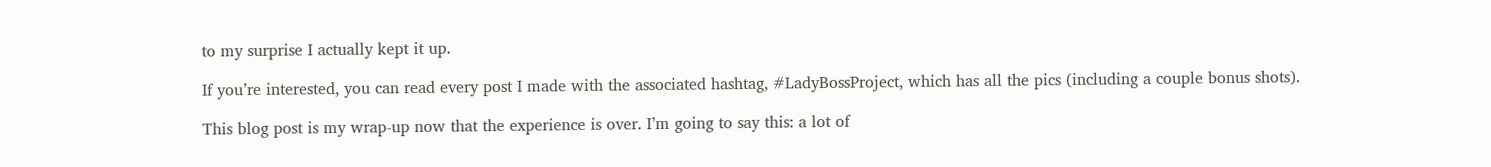to my surprise I actually kept it up.

If you’re interested, you can read every post I made with the associated hashtag, #LadyBossProject, which has all the pics (including a couple bonus shots).

This blog post is my wrap-up now that the experience is over. I’m going to say this: a lot of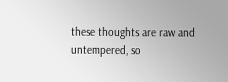these thoughts are raw and untempered, so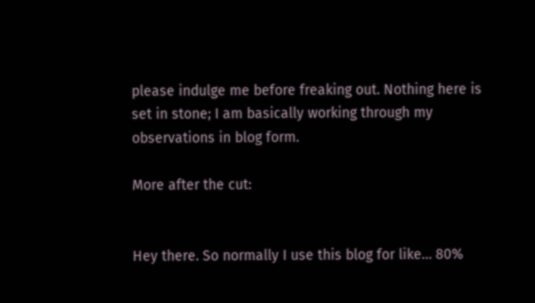please indulge me before freaking out. Nothing here is set in stone; I am basically working through my observations in blog form.

More after the cut:


Hey there. So normally I use this blog for like… 80%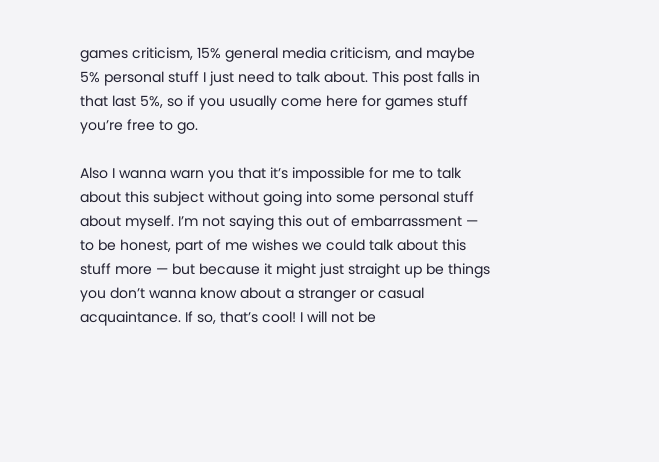games criticism, 15% general media criticism, and maybe 5% personal stuff I just need to talk about. This post falls in that last 5%, so if you usually come here for games stuff you’re free to go.

Also I wanna warn you that it’s impossible for me to talk about this subject without going into some personal stuff about myself. I’m not saying this out of embarrassment — to be honest, part of me wishes we could talk about this stuff more — but because it might just straight up be things you don’t wanna know about a stranger or casual acquaintance. If so, that’s cool! I will not be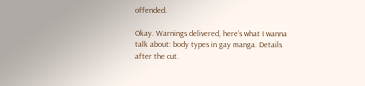offended.

Okay. Warnings delivered, here’s what I wanna talk about: body types in gay manga. Details after the cut.